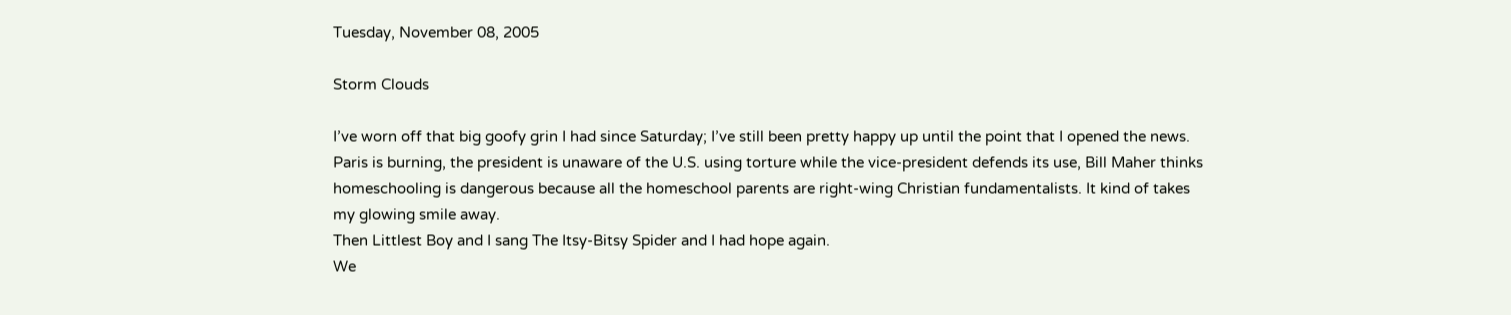Tuesday, November 08, 2005

Storm Clouds

I’ve worn off that big goofy grin I had since Saturday; I’ve still been pretty happy up until the point that I opened the news. Paris is burning, the president is unaware of the U.S. using torture while the vice-president defends its use, Bill Maher thinks homeschooling is dangerous because all the homeschool parents are right-wing Christian fundamentalists. It kind of takes my glowing smile away.
Then Littlest Boy and I sang The Itsy-Bitsy Spider and I had hope again.
We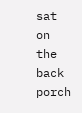sat on the back porch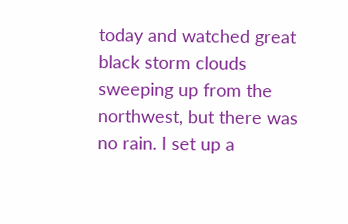today and watched great black storm clouds sweeping up from the northwest, but there was no rain. I set up a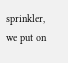sprinkler, we put on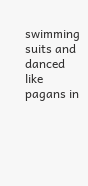swimming suits and danced like pagans in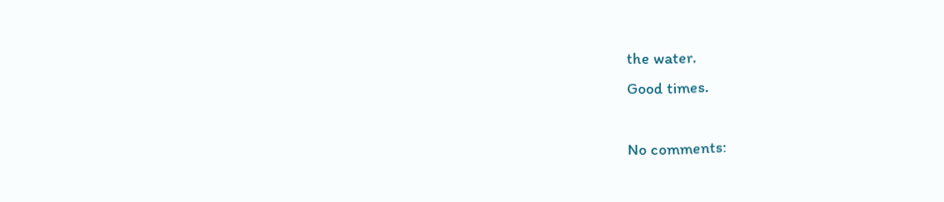the water.
Good times.

No comments: